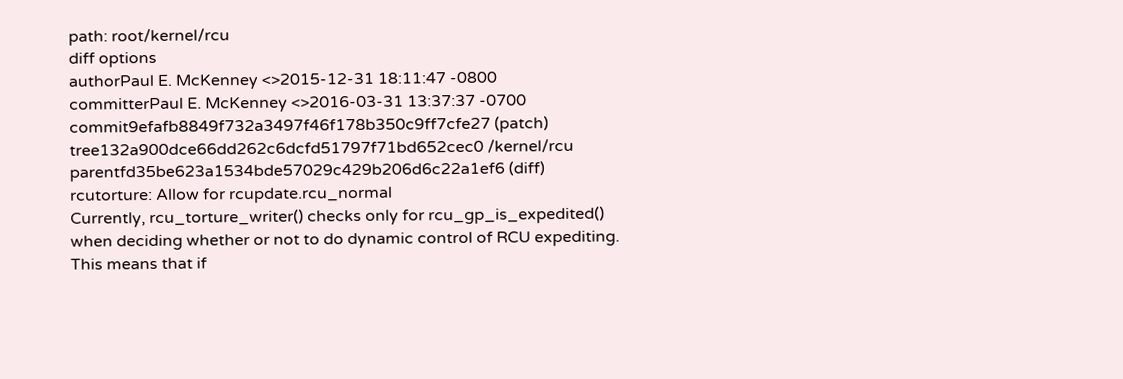path: root/kernel/rcu
diff options
authorPaul E. McKenney <>2015-12-31 18:11:47 -0800
committerPaul E. McKenney <>2016-03-31 13:37:37 -0700
commit9efafb8849f732a3497f46f178b350c9ff7cfe27 (patch)
tree132a900dce66dd262c6dcfd51797f71bd652cec0 /kernel/rcu
parentfd35be623a1534bde57029c429b206d6c22a1ef6 (diff)
rcutorture: Allow for rcupdate.rcu_normal
Currently, rcu_torture_writer() checks only for rcu_gp_is_expedited() when deciding whether or not to do dynamic control of RCU expediting. This means that if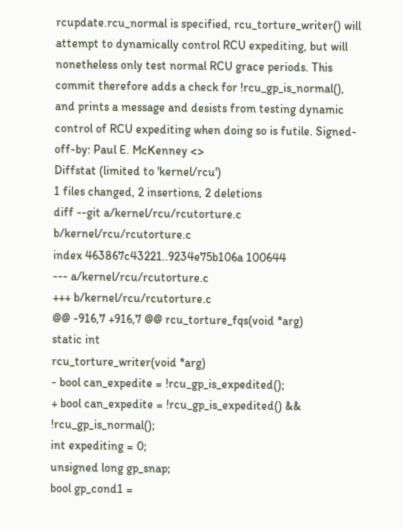rcupdate.rcu_normal is specified, rcu_torture_writer() will attempt to dynamically control RCU expediting, but will nonetheless only test normal RCU grace periods. This commit therefore adds a check for !rcu_gp_is_normal(), and prints a message and desists from testing dynamic control of RCU expediting when doing so is futile. Signed-off-by: Paul E. McKenney <>
Diffstat (limited to 'kernel/rcu')
1 files changed, 2 insertions, 2 deletions
diff --git a/kernel/rcu/rcutorture.c b/kernel/rcu/rcutorture.c
index 463867c43221..9234e75b106a 100644
--- a/kernel/rcu/rcutorture.c
+++ b/kernel/rcu/rcutorture.c
@@ -916,7 +916,7 @@ rcu_torture_fqs(void *arg)
static int
rcu_torture_writer(void *arg)
- bool can_expedite = !rcu_gp_is_expedited();
+ bool can_expedite = !rcu_gp_is_expedited() && !rcu_gp_is_normal();
int expediting = 0;
unsigned long gp_snap;
bool gp_cond1 =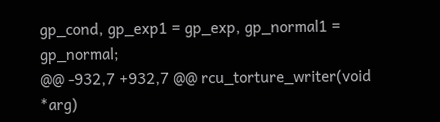gp_cond, gp_exp1 = gp_exp, gp_normal1 = gp_normal;
@@ -932,7 +932,7 @@ rcu_torture_writer(void *arg)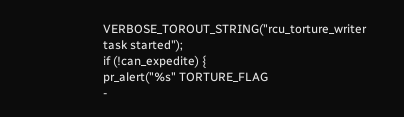VERBOSE_TOROUT_STRING("rcu_torture_writer task started");
if (!can_expedite) {
pr_alert("%s" TORTURE_FLAG
-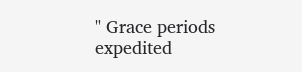" Grace periods expedited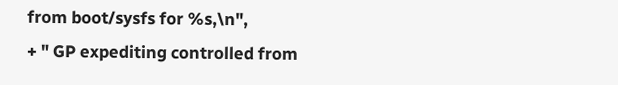from boot/sysfs for %s,\n",
+ " GP expediting controlled from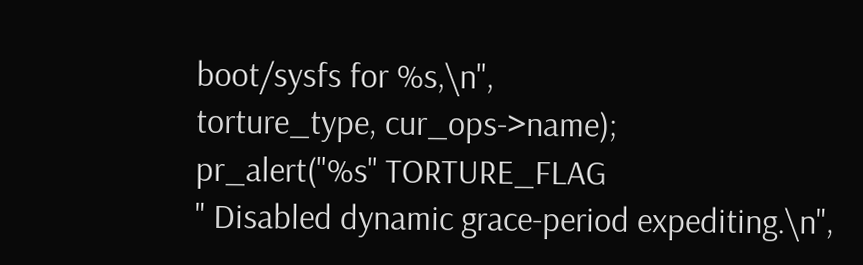boot/sysfs for %s,\n",
torture_type, cur_ops->name);
pr_alert("%s" TORTURE_FLAG
" Disabled dynamic grace-period expediting.\n",